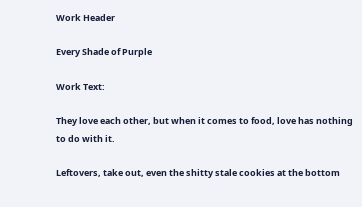Work Header

Every Shade of Purple

Work Text:

They love each other, but when it comes to food, love has nothing to do with it.

Leftovers, take out, even the shitty stale cookies at the bottom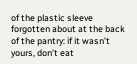of the plastic sleeve forgotten about at the back of the pantry: if it wasn’t yours, don’t eat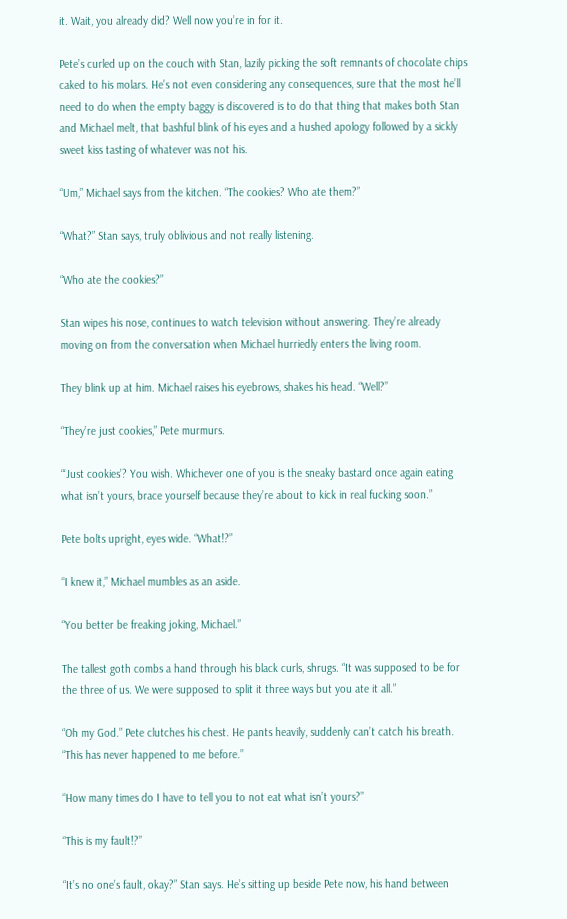it. Wait, you already did? Well now you’re in for it.

Pete’s curled up on the couch with Stan, lazily picking the soft remnants of chocolate chips caked to his molars. He’s not even considering any consequences, sure that the most he’ll need to do when the empty baggy is discovered is to do that thing that makes both Stan and Michael melt, that bashful blink of his eyes and a hushed apology followed by a sickly sweet kiss tasting of whatever was not his.

“Um,” Michael says from the kitchen. “The cookies? Who ate them?”

“What?” Stan says, truly oblivious and not really listening.

“Who ate the cookies?”

Stan wipes his nose, continues to watch television without answering. They’re already moving on from the conversation when Michael hurriedly enters the living room.

They blink up at him. Michael raises his eyebrows, shakes his head. “Well?”

“They’re just cookies,” Pete murmurs.

“‘Just cookies’? You wish. Whichever one of you is the sneaky bastard once again eating what isn’t yours, brace yourself because they’re about to kick in real fucking soon.”

Pete bolts upright, eyes wide. “What!?”

“I knew it,” Michael mumbles as an aside.

“You better be freaking joking, Michael.”

The tallest goth combs a hand through his black curls, shrugs. “It was supposed to be for the three of us. We were supposed to split it three ways but you ate it all.”

“Oh my God.” Pete clutches his chest. He pants heavily, suddenly can’t catch his breath. “This has never happened to me before.”

“How many times do I have to tell you to not eat what isn’t yours?”

“This is my fault!?”

“It’s no one’s fault, okay?” Stan says. He’s sitting up beside Pete now, his hand between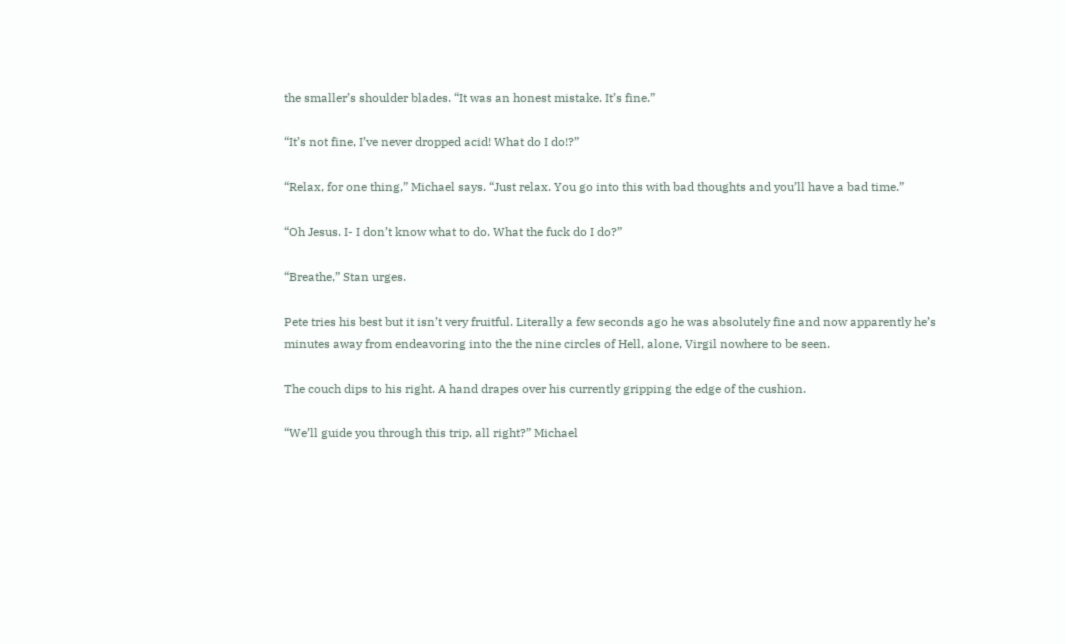the smaller’s shoulder blades. “It was an honest mistake. It’s fine.”

“It’s not fine, I’ve never dropped acid! What do I do!?”

“Relax, for one thing,” Michael says. “Just relax. You go into this with bad thoughts and you’ll have a bad time.”

“Oh Jesus. I- I don’t know what to do. What the fuck do I do?”

“Breathe,” Stan urges.

Pete tries his best but it isn’t very fruitful. Literally a few seconds ago he was absolutely fine and now apparently he’s minutes away from endeavoring into the the nine circles of Hell, alone, Virgil nowhere to be seen.

The couch dips to his right. A hand drapes over his currently gripping the edge of the cushion.

“We’ll guide you through this trip, all right?” Michael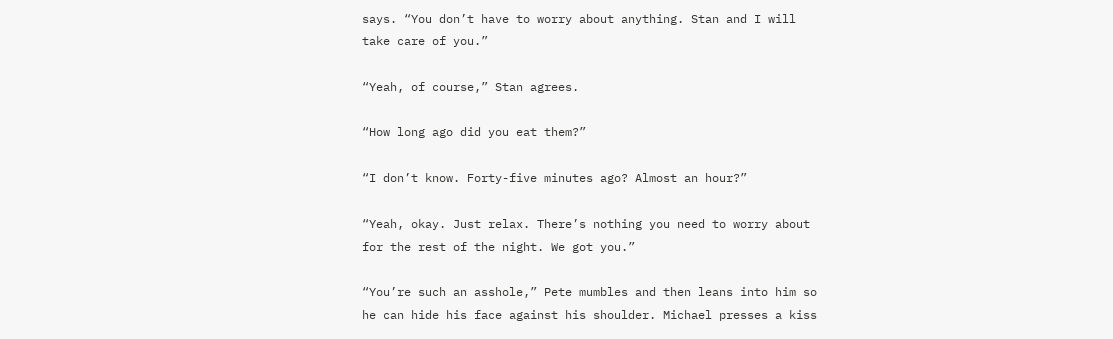says. “You don’t have to worry about anything. Stan and I will take care of you.”

“Yeah, of course,” Stan agrees.

“How long ago did you eat them?”

“I don’t know. Forty-five minutes ago? Almost an hour?”

“Yeah, okay. Just relax. There’s nothing you need to worry about for the rest of the night. We got you.”

“You’re such an asshole,” Pete mumbles and then leans into him so he can hide his face against his shoulder. Michael presses a kiss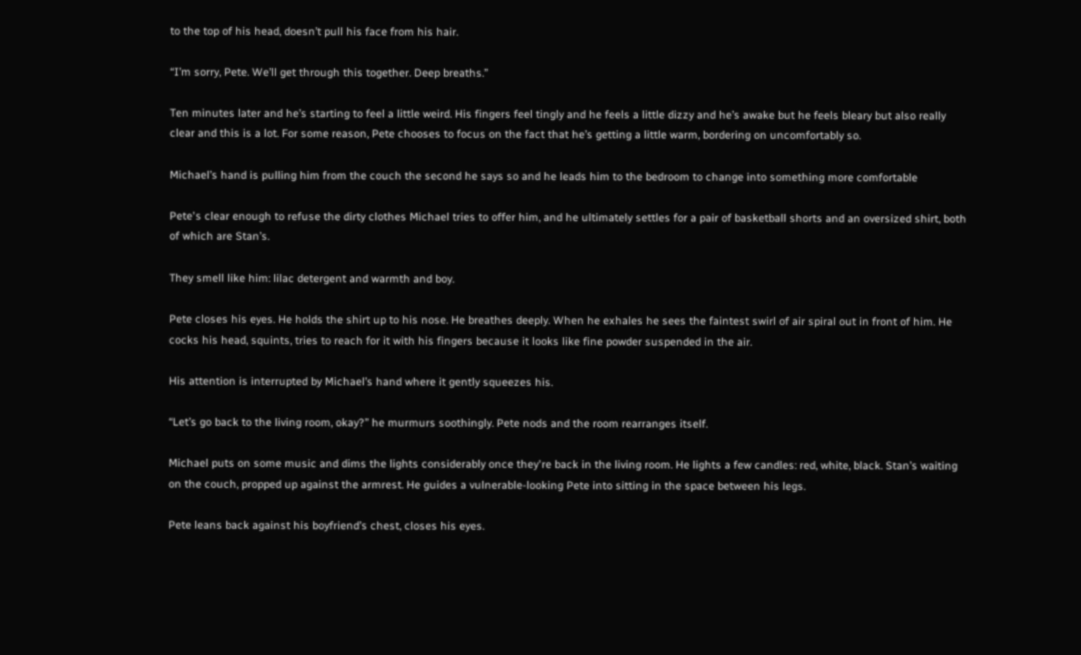to the top of his head, doesn’t pull his face from his hair.

“I’m sorry, Pete. We’ll get through this together. Deep breaths.”

Ten minutes later and he’s starting to feel a little weird. His fingers feel tingly and he feels a little dizzy and he’s awake but he feels bleary but also really clear and this is a lot. For some reason, Pete chooses to focus on the fact that he’s getting a little warm, bordering on uncomfortably so.

Michael’s hand is pulling him from the couch the second he says so and he leads him to the bedroom to change into something more comfortable

Pete's clear enough to refuse the dirty clothes Michael tries to offer him, and he ultimately settles for a pair of basketball shorts and an oversized shirt, both of which are Stan’s.

They smell like him: lilac detergent and warmth and boy.

Pete closes his eyes. He holds the shirt up to his nose. He breathes deeply. When he exhales he sees the faintest swirl of air spiral out in front of him. He cocks his head, squints, tries to reach for it with his fingers because it looks like fine powder suspended in the air.

His attention is interrupted by Michael’s hand where it gently squeezes his.

“Let’s go back to the living room, okay?” he murmurs soothingly. Pete nods and the room rearranges itself.

Michael puts on some music and dims the lights considerably once they're back in the living room. He lights a few candles: red, white, black. Stan’s waiting on the couch, propped up against the armrest. He guides a vulnerable-looking Pete into sitting in the space between his legs.

Pete leans back against his boyfriend’s chest, closes his eyes.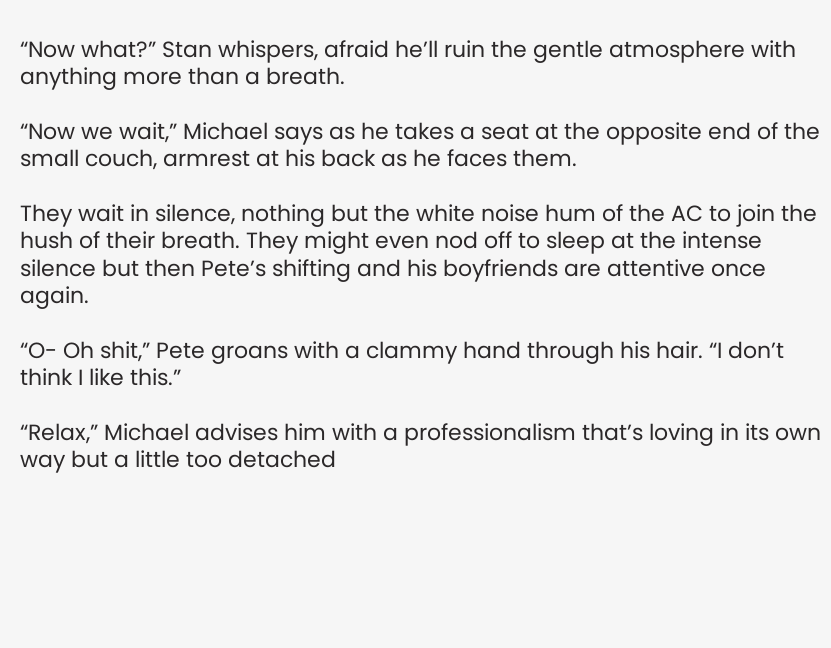“Now what?” Stan whispers, afraid he’ll ruin the gentle atmosphere with anything more than a breath.

“Now we wait,” Michael says as he takes a seat at the opposite end of the small couch, armrest at his back as he faces them.

They wait in silence, nothing but the white noise hum of the AC to join the hush of their breath. They might even nod off to sleep at the intense silence but then Pete’s shifting and his boyfriends are attentive once again.

“O- Oh shit,” Pete groans with a clammy hand through his hair. “I don’t think I like this.”

“Relax,” Michael advises him with a professionalism that’s loving in its own way but a little too detached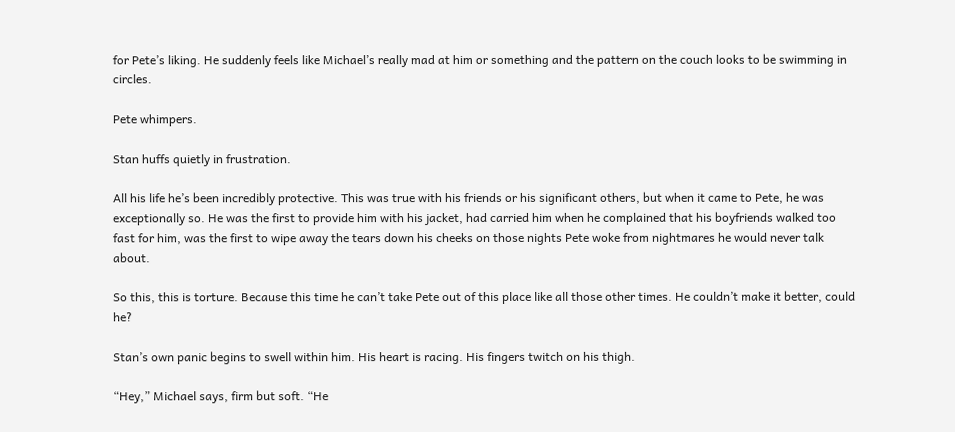for Pete’s liking. He suddenly feels like Michael’s really mad at him or something and the pattern on the couch looks to be swimming in circles.

Pete whimpers.

Stan huffs quietly in frustration.

All his life he’s been incredibly protective. This was true with his friends or his significant others, but when it came to Pete, he was exceptionally so. He was the first to provide him with his jacket, had carried him when he complained that his boyfriends walked too fast for him, was the first to wipe away the tears down his cheeks on those nights Pete woke from nightmares he would never talk about.

So this, this is torture. Because this time he can’t take Pete out of this place like all those other times. He couldn’t make it better, could he?

Stan’s own panic begins to swell within him. His heart is racing. His fingers twitch on his thigh.

“Hey,” Michael says, firm but soft. “He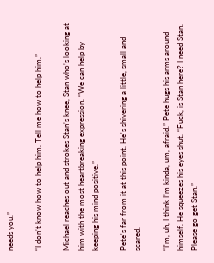needs you.”

“I don’t know how to help him. Tell me how to help him.”

Michael reaches out and strokes Stan’s knee, Stan who’s looking at him with the most heartbreaking expression. “We can help by keeping his mind positive.”

Pete's far from it at this point. He's shivering a little, small and scared.

“I'm, uh, I think I’m kinda, um, afraid.” Pete hugs his arms around himself. He squeezes his eyes shut. “Fuck, is Stan here? I need Stan. Please go get Stan.”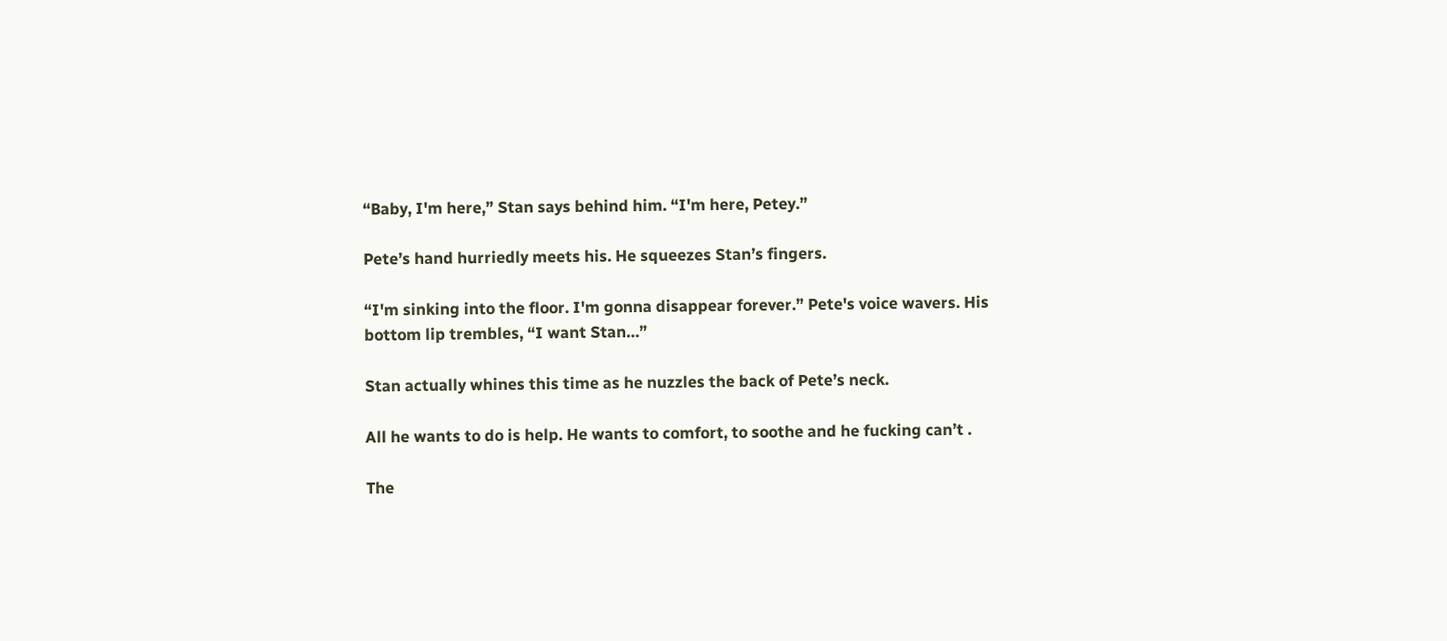“Baby, I'm here,” Stan says behind him. “I'm here, Petey.”

Pete’s hand hurriedly meets his. He squeezes Stan’s fingers.

“I'm sinking into the floor. I'm gonna disappear forever.” Pete's voice wavers. His bottom lip trembles, “I want Stan…”

Stan actually whines this time as he nuzzles the back of Pete’s neck.

All he wants to do is help. He wants to comfort, to soothe and he fucking can’t .

The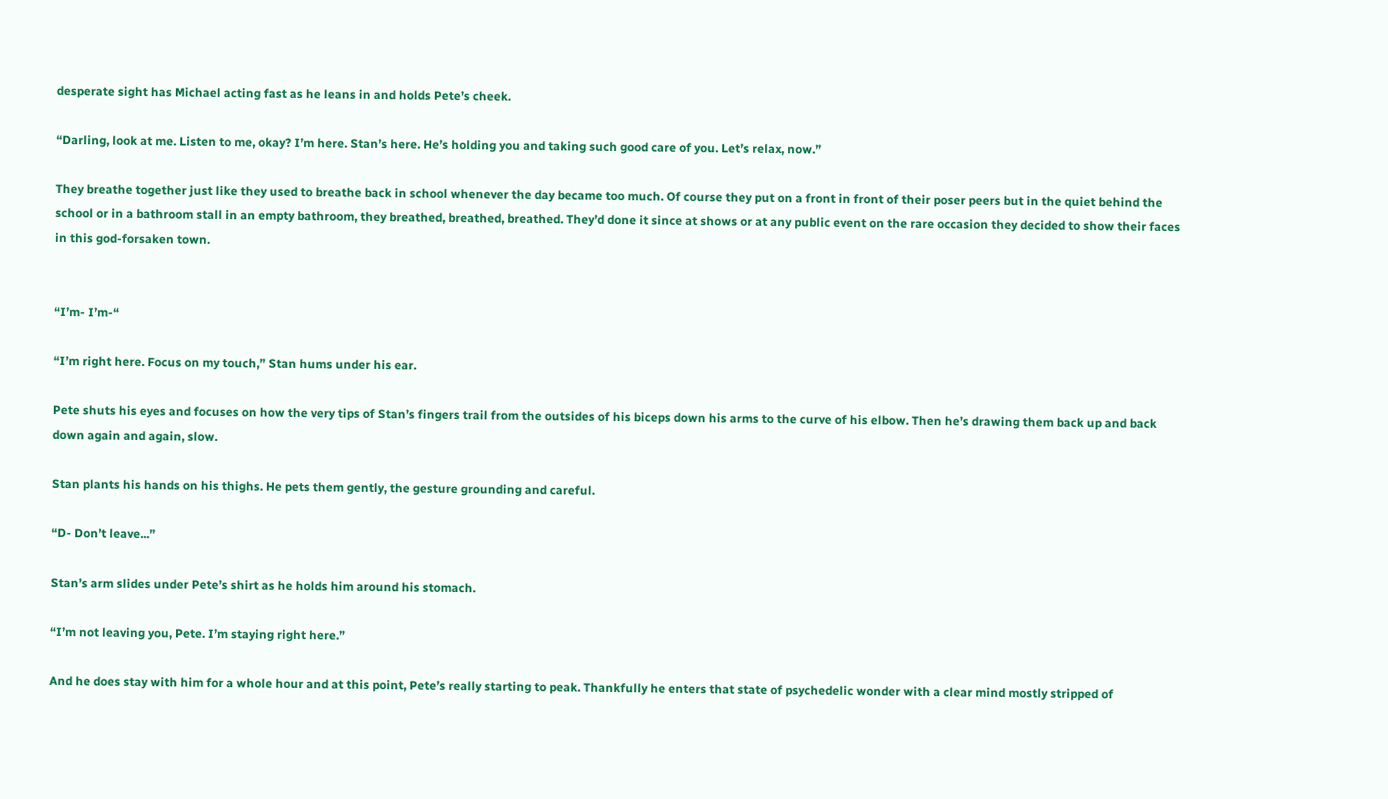desperate sight has Michael acting fast as he leans in and holds Pete’s cheek.

“Darling, look at me. Listen to me, okay? I’m here. Stan’s here. He’s holding you and taking such good care of you. Let’s relax, now.”

They breathe together just like they used to breathe back in school whenever the day became too much. Of course they put on a front in front of their poser peers but in the quiet behind the school or in a bathroom stall in an empty bathroom, they breathed, breathed, breathed. They’d done it since at shows or at any public event on the rare occasion they decided to show their faces in this god-forsaken town.


“I’m- I’m-“

“I’m right here. Focus on my touch,” Stan hums under his ear.

Pete shuts his eyes and focuses on how the very tips of Stan’s fingers trail from the outsides of his biceps down his arms to the curve of his elbow. Then he’s drawing them back up and back down again and again, slow.

Stan plants his hands on his thighs. He pets them gently, the gesture grounding and careful.

“D- Don’t leave...”

Stan’s arm slides under Pete’s shirt as he holds him around his stomach.

“I’m not leaving you, Pete. I’m staying right here.”

And he does stay with him for a whole hour and at this point, Pete’s really starting to peak. Thankfully he enters that state of psychedelic wonder with a clear mind mostly stripped of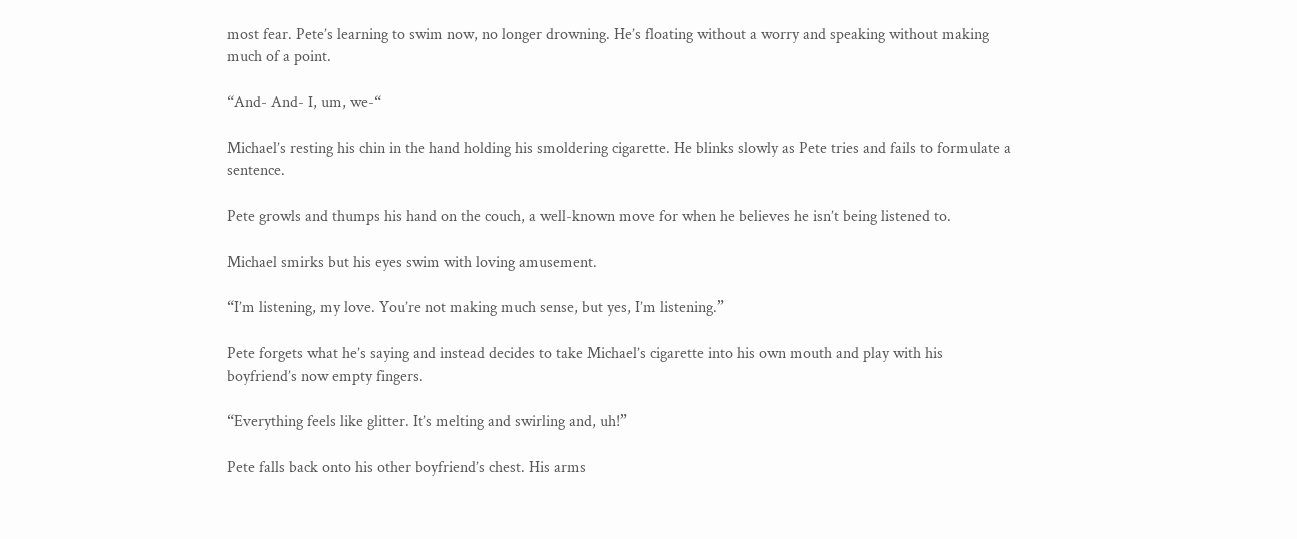most fear. Pete’s learning to swim now, no longer drowning. He’s floating without a worry and speaking without making much of a point.

“And- And- I, um, we-“

Michael’s resting his chin in the hand holding his smoldering cigarette. He blinks slowly as Pete tries and fails to formulate a sentence.

Pete growls and thumps his hand on the couch, a well-known move for when he believes he isn’t being listened to.

Michael smirks but his eyes swim with loving amusement.

“I’m listening, my love. You’re not making much sense, but yes, I’m listening.”

Pete forgets what he’s saying and instead decides to take Michael’s cigarette into his own mouth and play with his boyfriend’s now empty fingers.

“Everything feels like glitter. It’s melting and swirling and, uh!”

Pete falls back onto his other boyfriend’s chest. His arms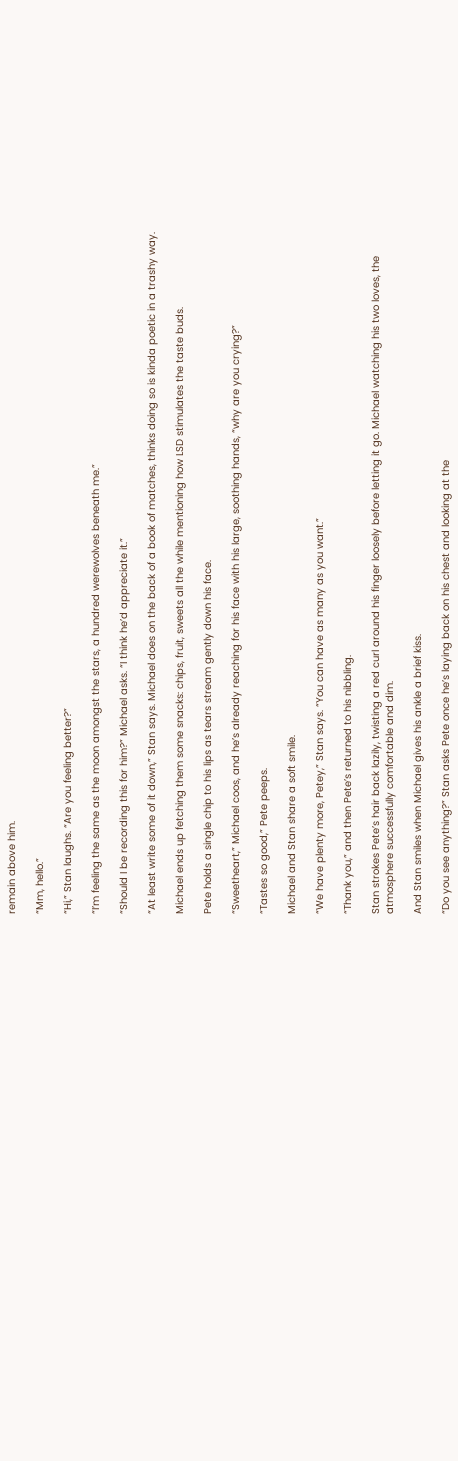remain above him.

“Mm, hello.”

“Hi,” Stan laughs. “Are you feeling better?”

“I’m feeling the same as the moon amongst the stars, a hundred werewolves beneath me.”

“Should I be recording this for him?” Michael asks. “I think he’d appreciate it.”

“At least write some of it down,” Stan says. Michael does on the back of a book of matches, thinks doing so is kinda poetic in a trashy way.

Michael ends up fetching them some snacks: chips, fruit, sweets all the while mentioning how LSD stimulates the taste buds.

Pete holds a single chip to his lips as tears stream gently down his face.

“Sweetheart,” Michael coos, and he’s already reaching for his face with his large, soothing hands, “why are you crying?”

“Tastes so good,” Pete peeps.

Michael and Stan share a soft smile.

“We have plenty more, Petey,” Stan says. “You can have as many as you want.”

“Thank you,” and then Pete’s returned to his nibbling.

Stan strokes Pete’s hair back lazily, twisting a red curl around his finger loosely before letting it go. Michael watching his two loves, the atmosphere successfully comfortable and dim.

And Stan smiles when Michael gives his ankle a brief kiss.

“Do you see anything?” Stan asks Pete once he’s laying back on his chest and looking at the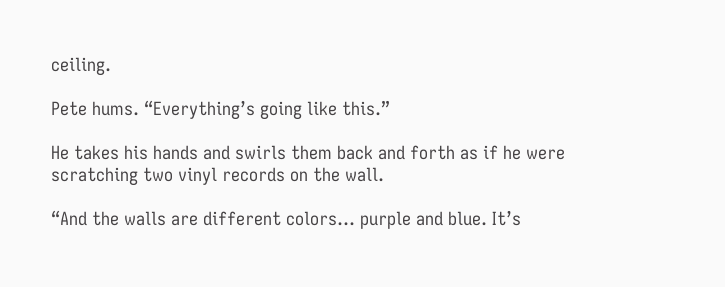ceiling.

Pete hums. “Everything’s going like this.”

He takes his hands and swirls them back and forth as if he were scratching two vinyl records on the wall.

“And the walls are different colors… purple and blue. It’s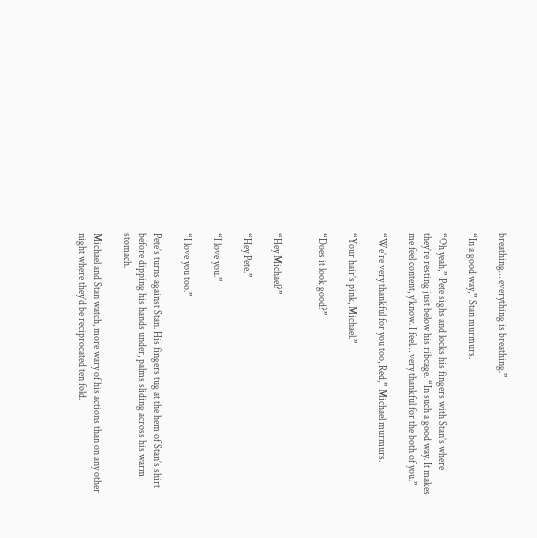breathing… everything is breathing.”

“In a good way,” Stan murmurs.

“Oh yeah,” Pete sighs and locks his fingers with Stan’s where they’re resting just below his ribcage. “In such a good way. It makes me feel content, y’know. I feel… very thankful for the both of you.”

“We’re very thankful for you too, Red,” Michael murmurs.

“Your hair’s pink, Michael.”

“Does it look good?”


“Hey Michael?”

“Hey Pete.”

“I love you.”

“I love you too.”

Pete’s turns against Stan. His fingers tug at the hem of Stan’s shirt before dipping his hands under, palms sliding across his warm stomach.

Michael and Stan watch, more wary of his actions than on any other night where they’d be reciprocated ten fold.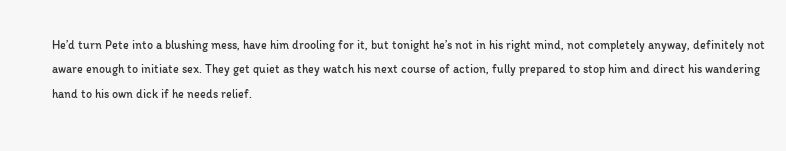He’d turn Pete into a blushing mess, have him drooling for it, but tonight he’s not in his right mind, not completely anyway, definitely not aware enough to initiate sex. They get quiet as they watch his next course of action, fully prepared to stop him and direct his wandering hand to his own dick if he needs relief.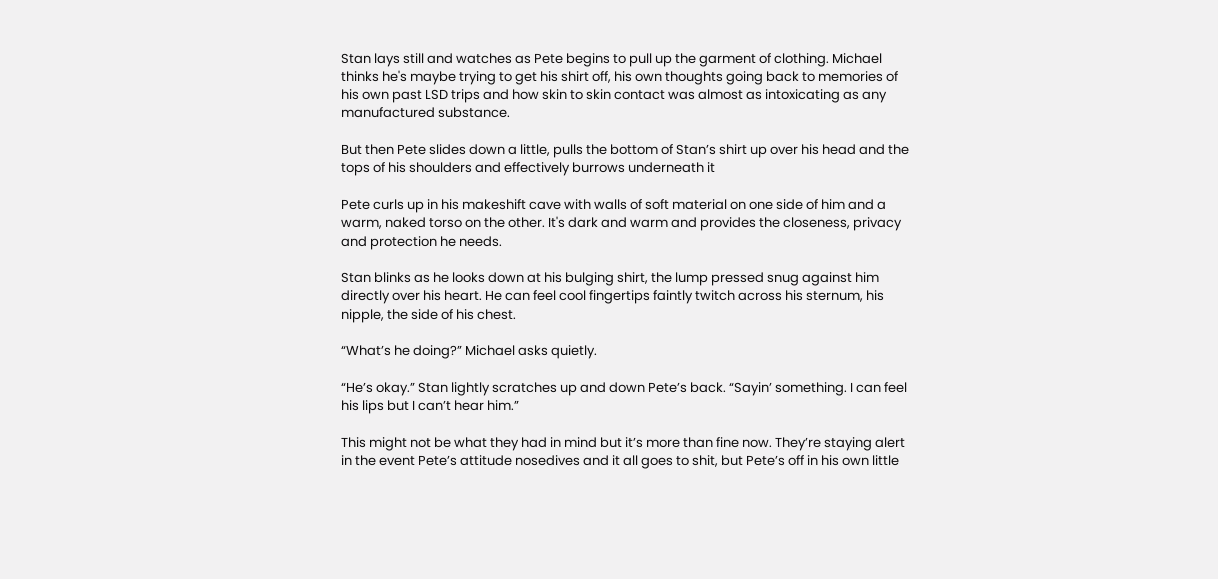Stan lays still and watches as Pete begins to pull up the garment of clothing. Michael thinks he's maybe trying to get his shirt off, his own thoughts going back to memories of his own past LSD trips and how skin to skin contact was almost as intoxicating as any manufactured substance.

But then Pete slides down a little, pulls the bottom of Stan’s shirt up over his head and the tops of his shoulders and effectively burrows underneath it

Pete curls up in his makeshift cave with walls of soft material on one side of him and a warm, naked torso on the other. It's dark and warm and provides the closeness, privacy and protection he needs.

Stan blinks as he looks down at his bulging shirt, the lump pressed snug against him directly over his heart. He can feel cool fingertips faintly twitch across his sternum, his nipple, the side of his chest.

“What’s he doing?” Michael asks quietly.

“He’s okay.” Stan lightly scratches up and down Pete’s back. “Sayin’ something. I can feel his lips but I can’t hear him.”

This might not be what they had in mind but it’s more than fine now. They’re staying alert in the event Pete’s attitude nosedives and it all goes to shit, but Pete’s off in his own little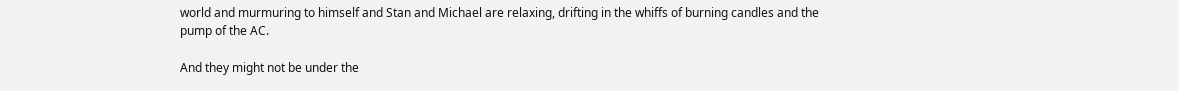world and murmuring to himself and Stan and Michael are relaxing, drifting in the whiffs of burning candles and the pump of the AC.

And they might not be under the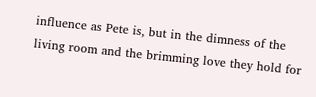influence as Pete is, but in the dimness of the living room and the brimming love they hold for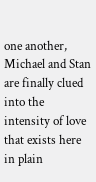one another, Michael and Stan are finally clued into the intensity of love that exists here in plain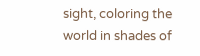sight, coloring the world in shades of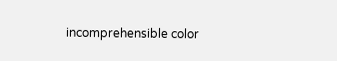incomprehensible color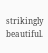strikingly beautiful.